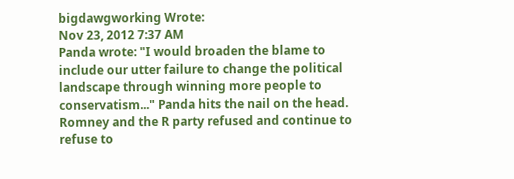bigdawgworking Wrote:
Nov 23, 2012 7:37 AM
Panda wrote: "I would broaden the blame to include our utter failure to change the political landscape through winning more people to conservatism..." Panda hits the nail on the head. Romney and the R party refused and continue to refuse to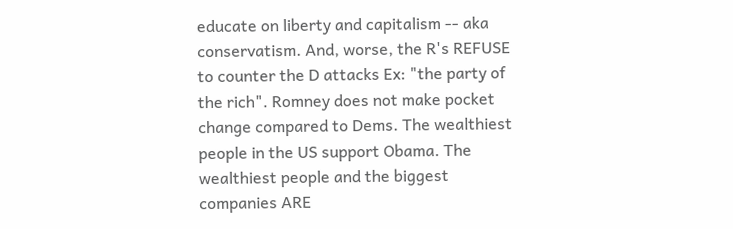educate on liberty and capitalism -- aka conservatism. And, worse, the R's REFUSE to counter the D attacks Ex: "the party of the rich". Romney does not make pocket change compared to Dems. The wealthiest people in the US support Obama. The wealthiest people and the biggest companies ARE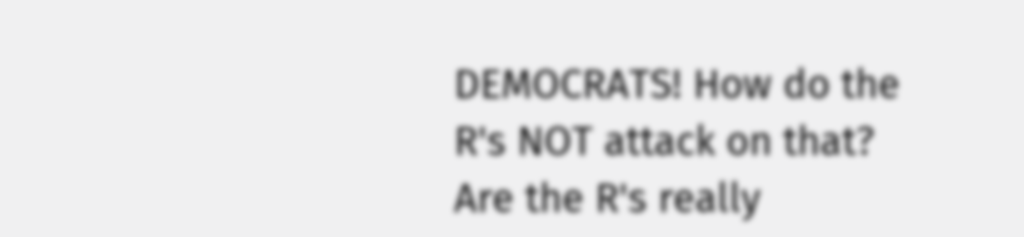DEMOCRATS! How do the R's NOT attack on that? Are the R's really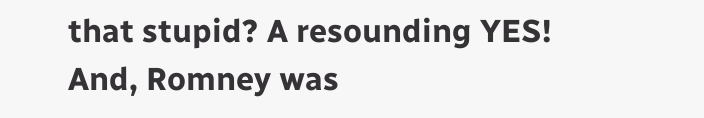that stupid? A resounding YES! And, Romney was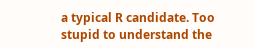a typical R candidate. Too stupid to understand the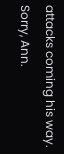attacks coming his way. Sorry, Ann.